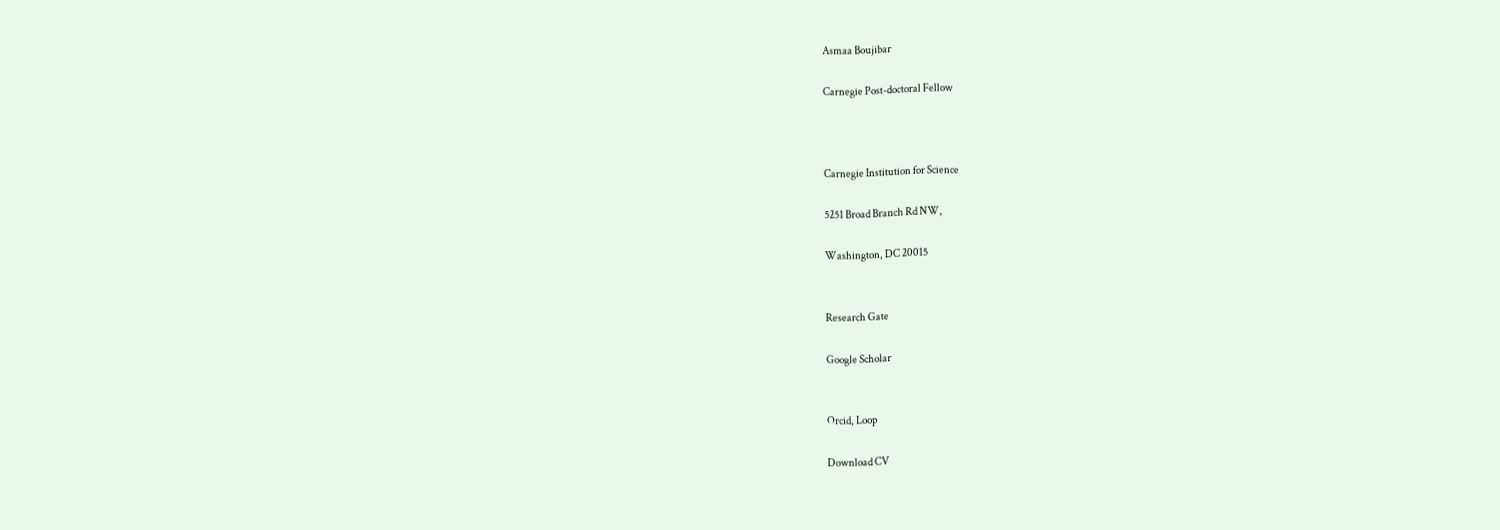Asmaa Boujibar

Carnegie Post-doctoral Fellow



Carnegie Institution for Science

5251 Broad Branch Rd NW,

Washington, DC 20015


Research Gate

Google Scholar


Orcid, Loop

Download CV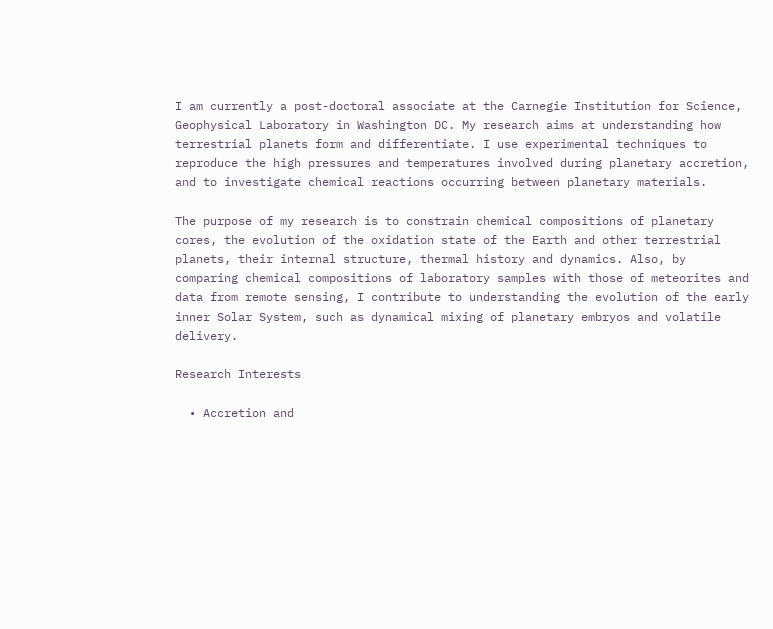I am currently a post-doctoral associate at the Carnegie Institution for Science, Geophysical Laboratory in Washington DC. My research aims at understanding how terrestrial planets form and differentiate. I use experimental techniques to reproduce the high pressures and temperatures involved during planetary accretion, and to investigate chemical reactions occurring between planetary materials.

The purpose of my research is to constrain chemical compositions of planetary cores, the evolution of the oxidation state of the Earth and other terrestrial planets, their internal structure, thermal history and dynamics. Also, by comparing chemical compositions of laboratory samples with those of meteorites and data from remote sensing, I contribute to understanding the evolution of the early inner Solar System, such as dynamical mixing of planetary embryos and volatile delivery.

Research Interests

  • Accretion and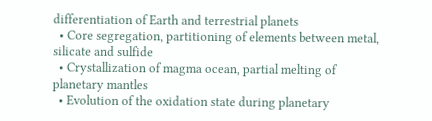differentiation of Earth and terrestrial planets
  • Core segregation, partitioning of elements between metal, silicate and sulfide
  • Crystallization of magma ocean, partial melting of planetary mantles
  • Evolution of the oxidation state during planetary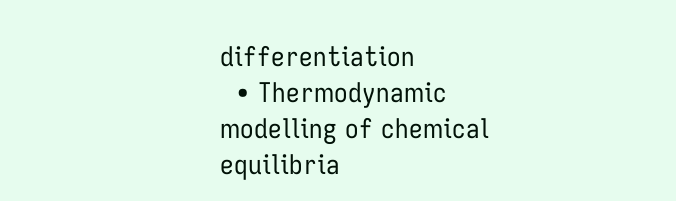differentiation
  • Thermodynamic modelling of chemical equilibria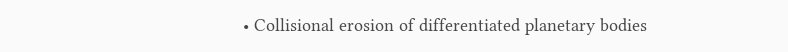• Collisional erosion of differentiated planetary bodies